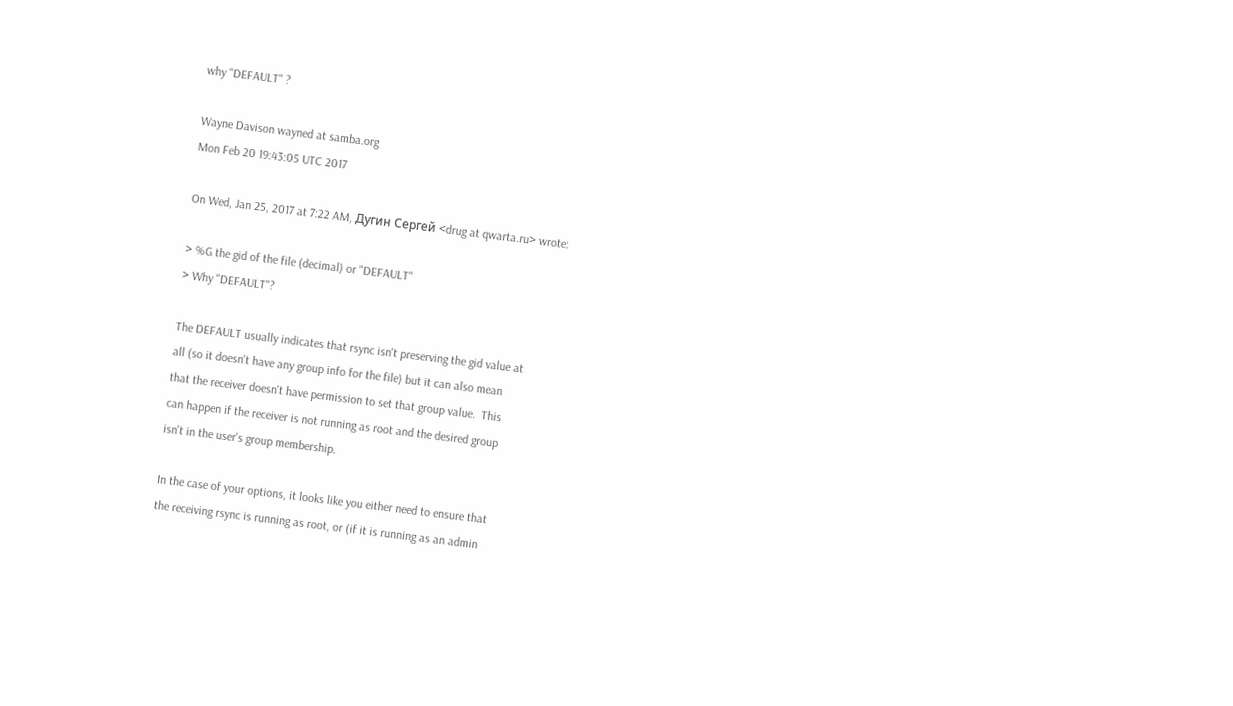why "DEFAULT" ?

Wayne Davison wayned at samba.org
Mon Feb 20 19:43:05 UTC 2017

On Wed, Jan 25, 2017 at 7:22 AM, Дугин Сергей <drug at qwarta.ru> wrote:

> %G the gid of the file (decimal) or "DEFAULT"
> Why "DEFAULT"?

The DEFAULT usually indicates that rsync isn't preserving the gid value at
all (so it doesn't have any group info for the file) but it can also mean
that the receiver doesn't have permission to set that group value.  This
can happen if the receiver is not running as root and the desired group
isn't in the user's group membership.

In the case of your options, it looks like you either need to ensure that
the receiving rsync is running as root, or (if it is running as an admin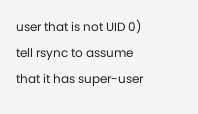user that is not UID 0) tell rsync to assume that it has super-user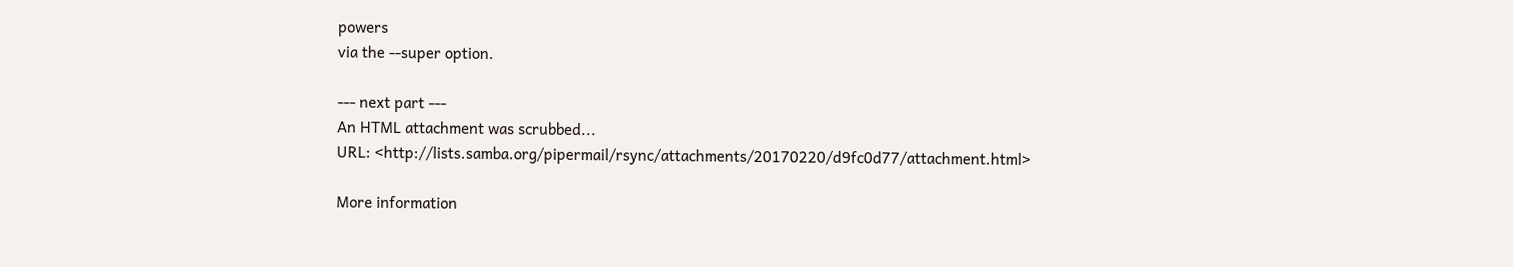powers
via the --super option.

--- next part ---
An HTML attachment was scrubbed...
URL: <http://lists.samba.org/pipermail/rsync/attachments/20170220/d9fc0d77/attachment.html>

More information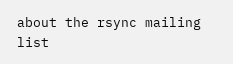about the rsync mailing list